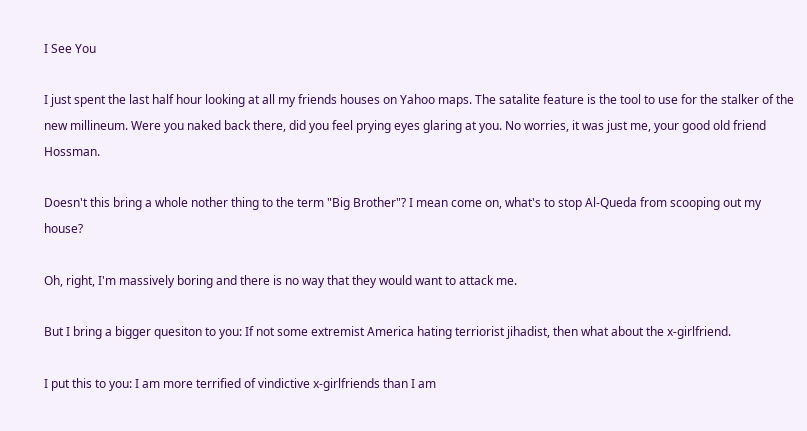I See You

I just spent the last half hour looking at all my friends houses on Yahoo maps. The satalite feature is the tool to use for the stalker of the new millineum. Were you naked back there, did you feel prying eyes glaring at you. No worries, it was just me, your good old friend Hossman.

Doesn't this bring a whole nother thing to the term "Big Brother"? I mean come on, what's to stop Al-Queda from scooping out my house?

Oh, right, I'm massively boring and there is no way that they would want to attack me.

But I bring a bigger quesiton to you: If not some extremist America hating terriorist jihadist, then what about the x-girlfriend.

I put this to you: I am more terrified of vindictive x-girlfriends than I am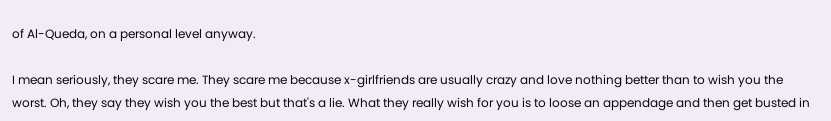of Al-Queda, on a personal level anyway.

I mean seriously, they scare me. They scare me because x-girlfriends are usually crazy and love nothing better than to wish you the worst. Oh, they say they wish you the best but that's a lie. What they really wish for you is to loose an appendage and then get busted in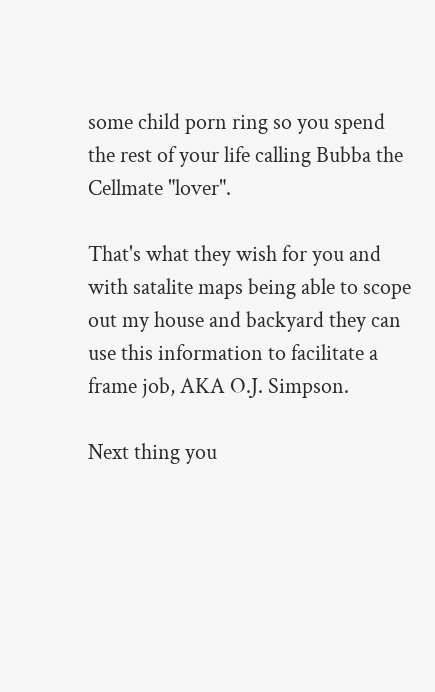some child porn ring so you spend the rest of your life calling Bubba the Cellmate "lover".

That's what they wish for you and with satalite maps being able to scope out my house and backyard they can use this information to facilitate a frame job, AKA O.J. Simpson.

Next thing you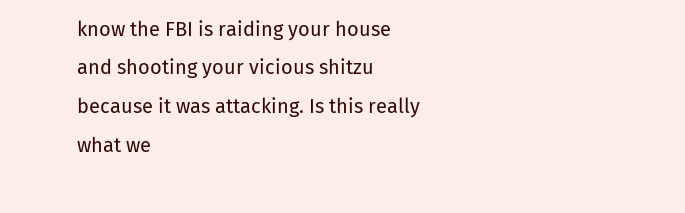know the FBI is raiding your house and shooting your vicious shitzu because it was attacking. Is this really what we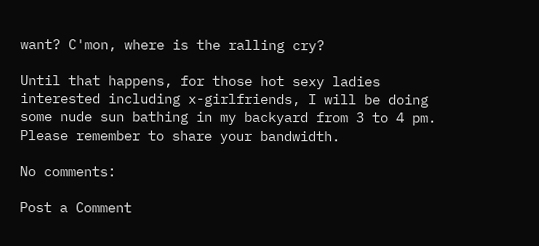want? C'mon, where is the ralling cry?

Until that happens, for those hot sexy ladies interested including x-girlfriends, I will be doing some nude sun bathing in my backyard from 3 to 4 pm. Please remember to share your bandwidth.

No comments:

Post a Comment